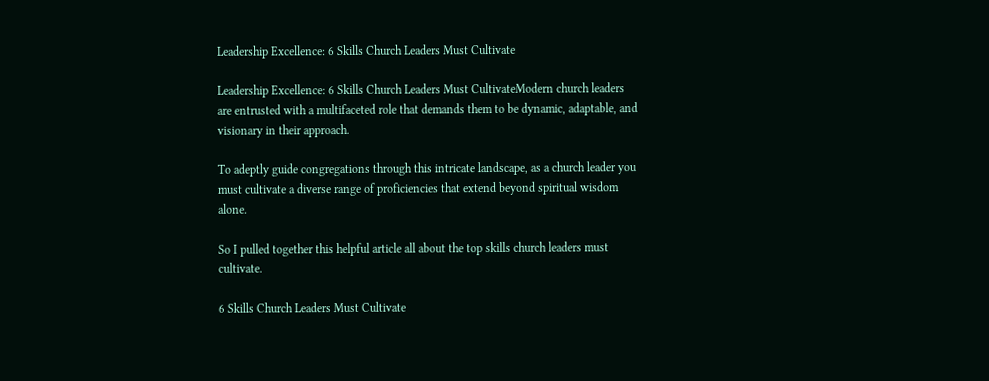Leadership Excellence: 6 Skills Church Leaders Must Cultivate

Leadership Excellence: 6 Skills Church Leaders Must CultivateModern church leaders are entrusted with a multifaceted role that demands them to be dynamic, adaptable, and visionary in their approach.

To adeptly guide congregations through this intricate landscape, as a church leader you must cultivate a diverse range of proficiencies that extend beyond spiritual wisdom alone.

So I pulled together this helpful article all about the top skills church leaders must cultivate.

6 Skills Church Leaders Must Cultivate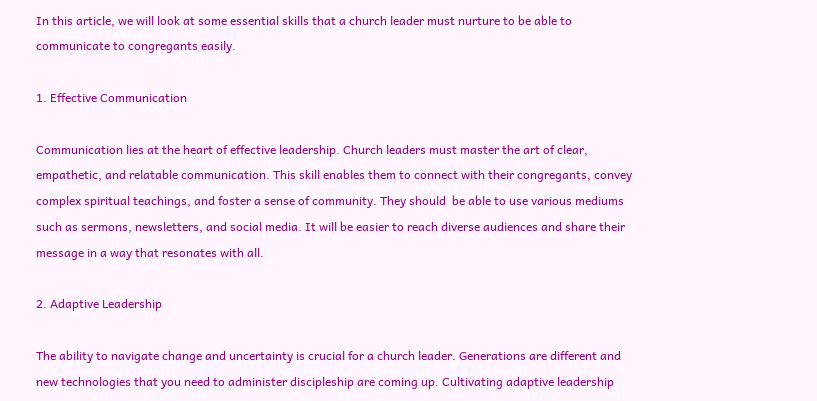In this article, we will look at some essential skills that a church leader must nurture to be able to communicate to congregants easily.

1. Effective Communication

Communication lies at the heart of effective leadership. Church leaders must master the art of clear, empathetic, and relatable communication. This skill enables them to connect with their congregants, convey complex spiritual teachings, and foster a sense of community. They should  be able to use various mediums such as sermons, newsletters, and social media. It will be easier to reach diverse audiences and share their message in a way that resonates with all.

2. Adaptive Leadership

The ability to navigate change and uncertainty is crucial for a church leader. Generations are different and new technologies that you need to administer discipleship are coming up. Cultivating adaptive leadership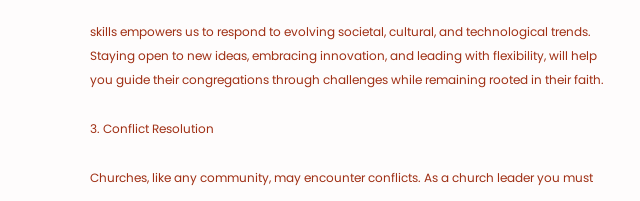skills empowers us to respond to evolving societal, cultural, and technological trends. Staying open to new ideas, embracing innovation, and leading with flexibility, will help you guide their congregations through challenges while remaining rooted in their faith.

3. Conflict Resolution

Churches, like any community, may encounter conflicts. As a church leader you must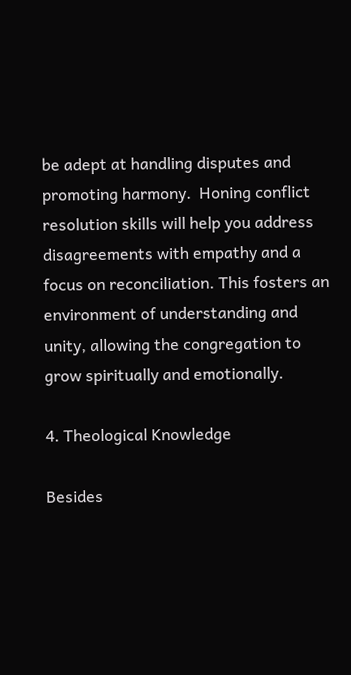be adept at handling disputes and promoting harmony.  Honing conflict resolution skills will help you address disagreements with empathy and a focus on reconciliation. This fosters an environment of understanding and unity, allowing the congregation to grow spiritually and emotionally.

4. Theological Knowledge

Besides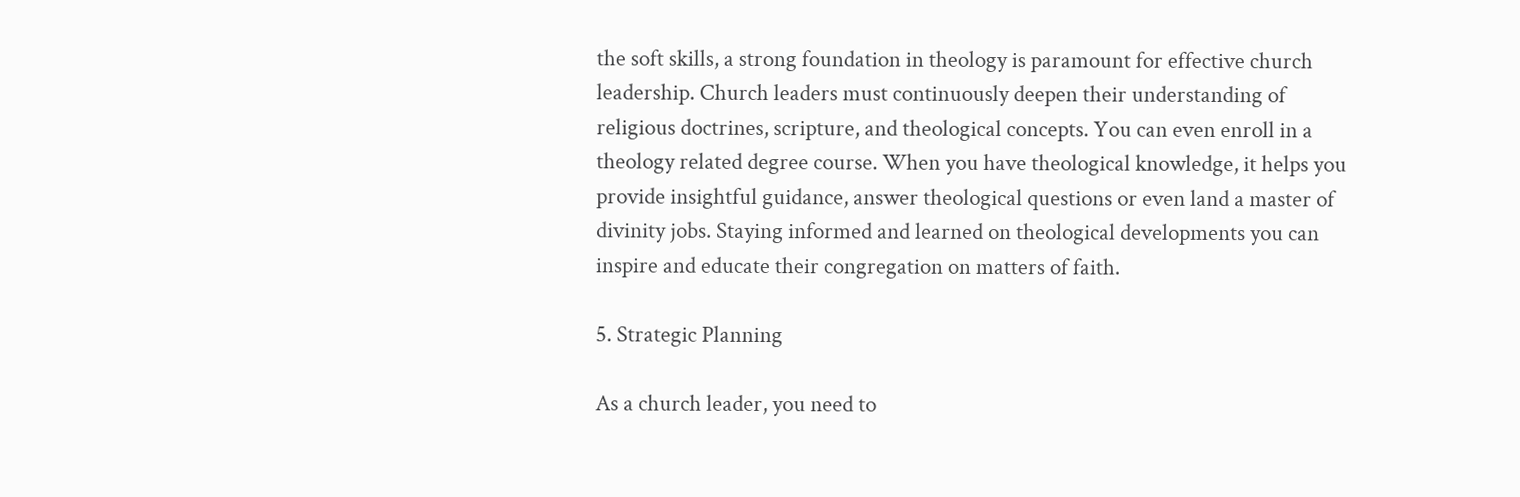the soft skills, a strong foundation in theology is paramount for effective church leadership. Church leaders must continuously deepen their understanding of religious doctrines, scripture, and theological concepts. You can even enroll in a theology related degree course. When you have theological knowledge, it helps you provide insightful guidance, answer theological questions or even land a master of divinity jobs. Staying informed and learned on theological developments you can inspire and educate their congregation on matters of faith.

5. Strategic Planning

As a church leader, you need to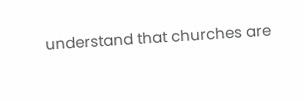understand that churches are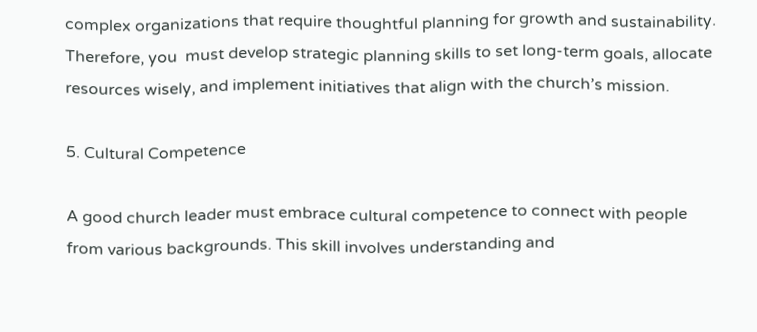complex organizations that require thoughtful planning for growth and sustainability. Therefore, you  must develop strategic planning skills to set long-term goals, allocate resources wisely, and implement initiatives that align with the church’s mission.

5. Cultural Competence

A good church leader must embrace cultural competence to connect with people from various backgrounds. This skill involves understanding and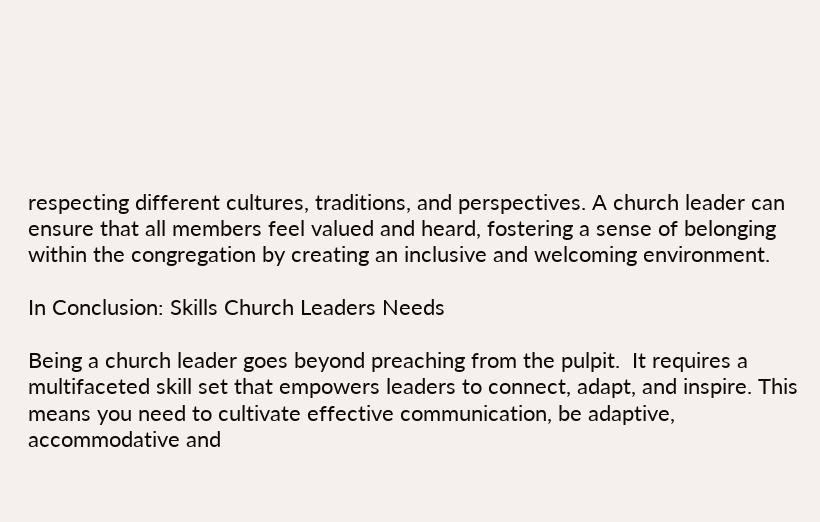respecting different cultures, traditions, and perspectives. A church leader can ensure that all members feel valued and heard, fostering a sense of belonging within the congregation by creating an inclusive and welcoming environment.

In Conclusion: Skills Church Leaders Needs

Being a church leader goes beyond preaching from the pulpit.  It requires a multifaceted skill set that empowers leaders to connect, adapt, and inspire. This means you need to cultivate effective communication, be adaptive, accommodative and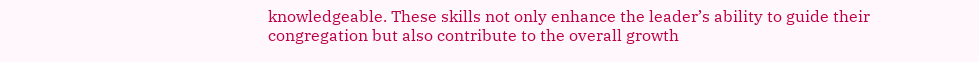knowledgeable. These skills not only enhance the leader’s ability to guide their congregation but also contribute to the overall growth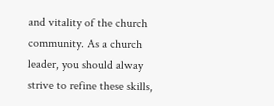and vitality of the church community. As a church leader, you should alway strive to refine these skills,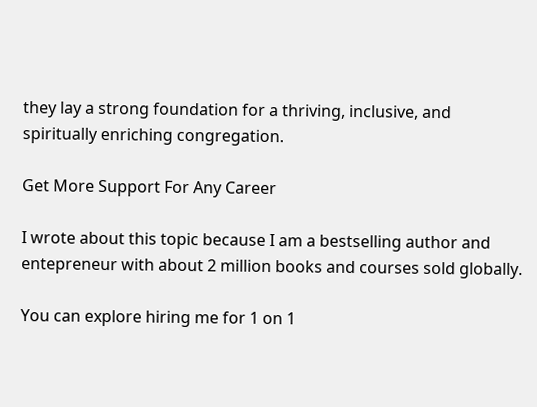they lay a strong foundation for a thriving, inclusive, and spiritually enriching congregation.

Get More Support For Any Career

I wrote about this topic because I am a bestselling author and entepreneur with about 2 million books and courses sold globally.

You can explore hiring me for 1 on 1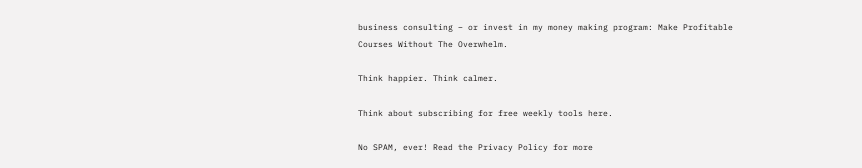business consulting – or invest in my money making program: Make Profitable Courses Without The Overwhelm.

Think happier. Think calmer.

Think about subscribing for free weekly tools here.

No SPAM, ever! Read the Privacy Policy for more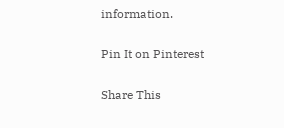information.

Pin It on Pinterest

Share This